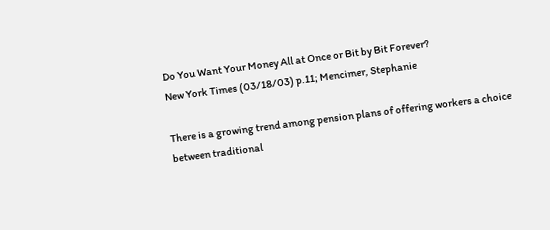Do You Want Your Money All at Once or Bit by Bit Forever?
New York Times (03/18/03) p.11; Mencimer, Stephanie

There is a growing trend among pension plans of offering workers a choice between traditional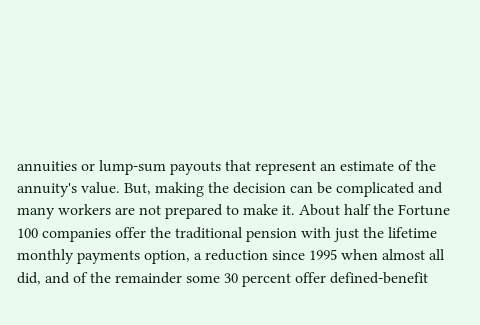annuities or lump-sum payouts that represent an estimate of the annuity's value. But, making the decision can be complicated and many workers are not prepared to make it. About half the Fortune 100 companies offer the traditional pension with just the lifetime monthly payments option, a reduction since 1995 when almost all did, and of the remainder some 30 percent offer defined-benefit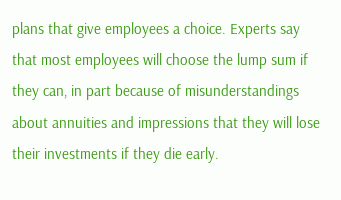plans that give employees a choice. Experts say that most employees will choose the lump sum if they can, in part because of misunderstandings about annuities and impressions that they will lose their investments if they die early.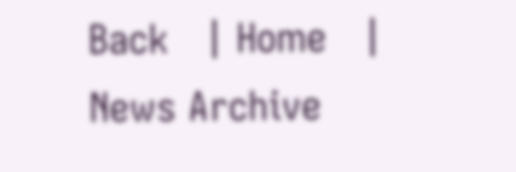Back   | Home   |  News Archive